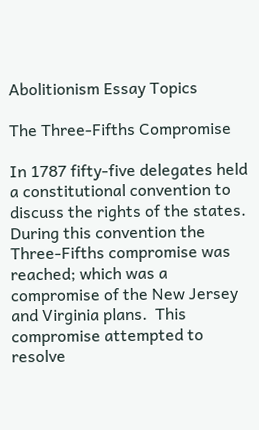Abolitionism Essay Topics

The Three-Fifths Compromise

In 1787 fifty-five delegates held a constitutional convention to discuss the rights of the states.  During this convention the Three-Fifths compromise was reached; which was a compromise of the New Jersey and Virginia plans.  This compromise attempted to resolve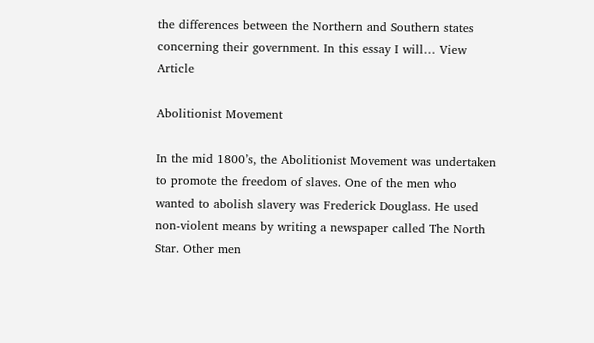the differences between the Northern and Southern states concerning their government. In this essay I will… View Article

Abolitionist Movement

In the mid 1800’s, the Abolitionist Movement was undertaken to promote the freedom of slaves. One of the men who wanted to abolish slavery was Frederick Douglass. He used non-violent means by writing a newspaper called The North Star. Other men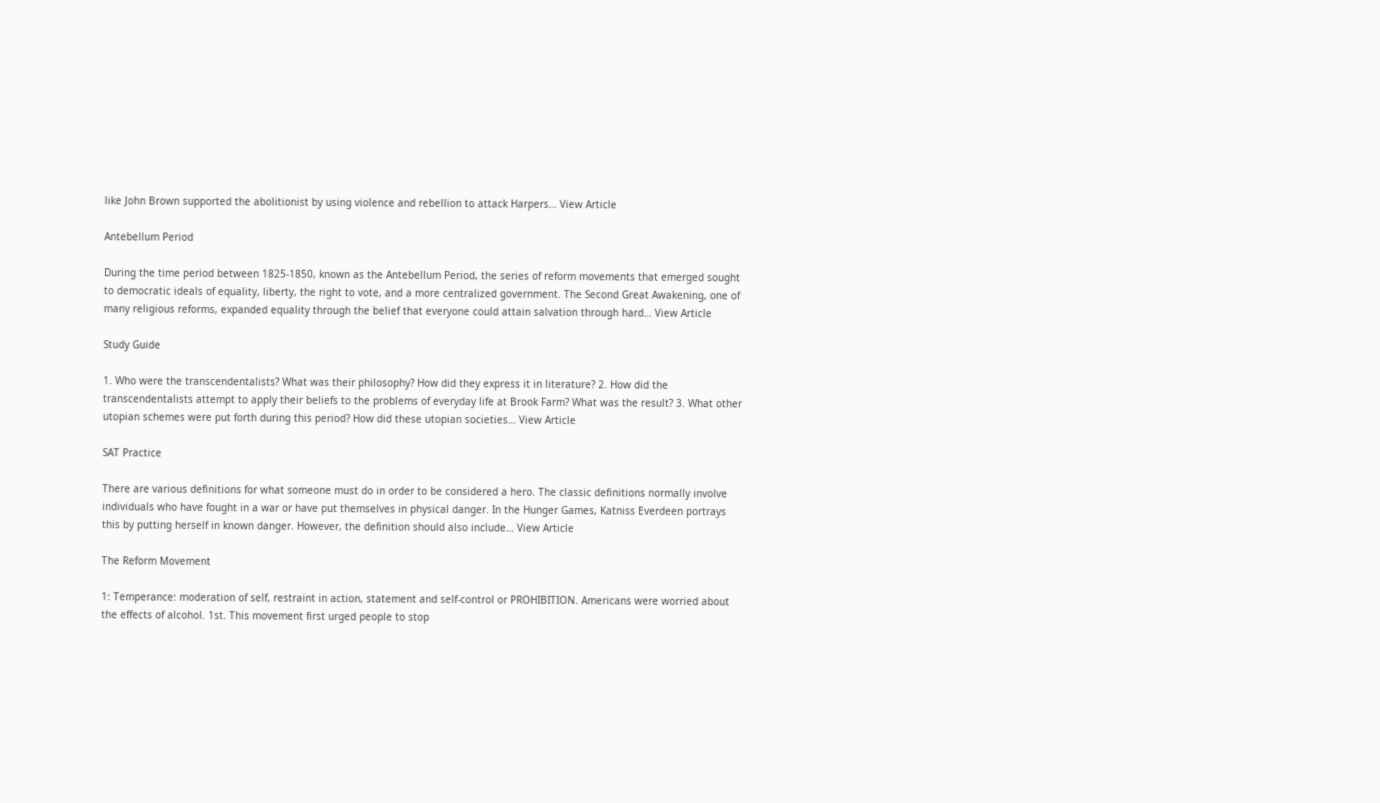like John Brown supported the abolitionist by using violence and rebellion to attack Harpers… View Article

Antebellum Period

During the time period between 1825-1850, known as the Antebellum Period, the series of reform movements that emerged sought to democratic ideals of equality, liberty, the right to vote, and a more centralized government. The Second Great Awakening, one of many religious reforms, expanded equality through the belief that everyone could attain salvation through hard… View Article

Study Guide

1. Who were the transcendentalists? What was their philosophy? How did they express it in literature? 2. How did the transcendentalists attempt to apply their beliefs to the problems of everyday life at Brook Farm? What was the result? 3. What other utopian schemes were put forth during this period? How did these utopian societies… View Article

SAT Practice

There are various definitions for what someone must do in order to be considered a hero. The classic definitions normally involve individuals who have fought in a war or have put themselves in physical danger. In the Hunger Games, Katniss Everdeen portrays this by putting herself in known danger. However, the definition should also include… View Article

The Reform Movement

1: Temperance: moderation of self, restraint in action, statement and self-control or PROHIBITION. Americans were worried about the effects of alcohol. 1st. This movement first urged people to stop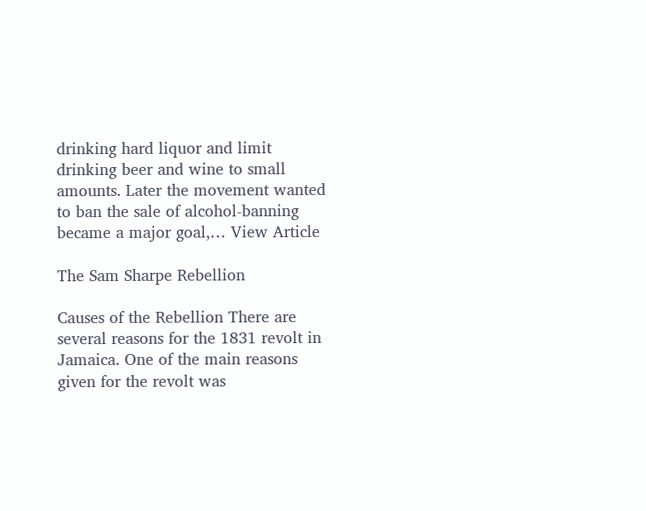drinking hard liquor and limit drinking beer and wine to small amounts. Later the movement wanted to ban the sale of alcohol-banning became a major goal,… View Article

The Sam Sharpe Rebellion

Causes of the Rebellion There are several reasons for the 1831 revolt in Jamaica. One of the main reasons given for the revolt was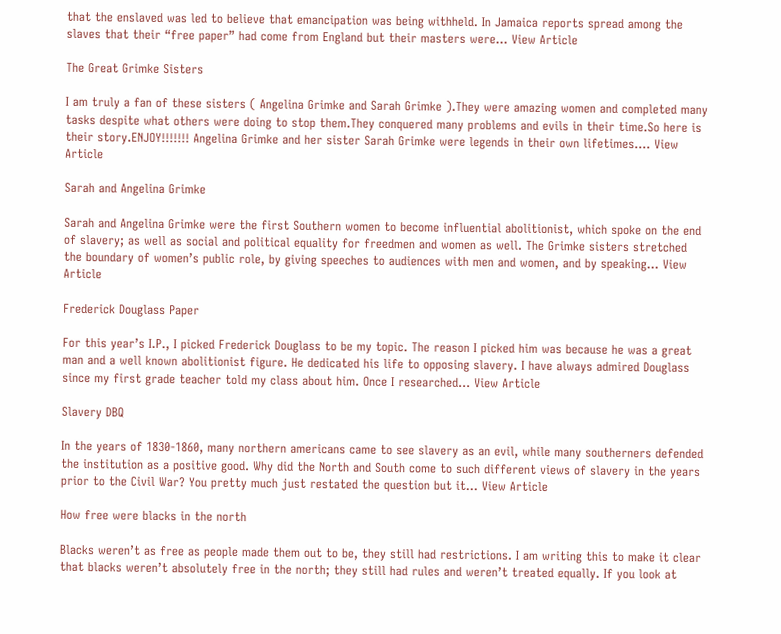that the enslaved was led to believe that emancipation was being withheld. In Jamaica reports spread among the slaves that their “free paper” had come from England but their masters were… View Article

The Great Grimke Sisters

I am truly a fan of these sisters ( Angelina Grimke and Sarah Grimke ).They were amazing women and completed many tasks despite what others were doing to stop them.They conquered many problems and evils in their time.So here is their story.ENJOY!!!!!!! Angelina Grimke and her sister Sarah Grimke were legends in their own lifetimes…. View Article

Sarah and Angelina Grimke

Sarah and Angelina Grimke were the first Southern women to become influential abolitionist, which spoke on the end of slavery; as well as social and political equality for freedmen and women as well. The Grimke sisters stretched the boundary of women’s public role, by giving speeches to audiences with men and women, and by speaking… View Article

Frederick Douglass Paper

For this year’s I.P., I picked Frederick Douglass to be my topic. The reason I picked him was because he was a great man and a well known abolitionist figure. He dedicated his life to opposing slavery. I have always admired Douglass since my first grade teacher told my class about him. Once I researched… View Article

Slavery DBQ

In the years of 1830-1860, many northern americans came to see slavery as an evil, while many southerners defended the institution as a positive good. Why did the North and South come to such different views of slavery in the years prior to the Civil War? You pretty much just restated the question but it… View Article

How free were blacks in the north

Blacks weren’t as free as people made them out to be, they still had restrictions. I am writing this to make it clear that blacks weren’t absolutely free in the north; they still had rules and weren’t treated equally. If you look at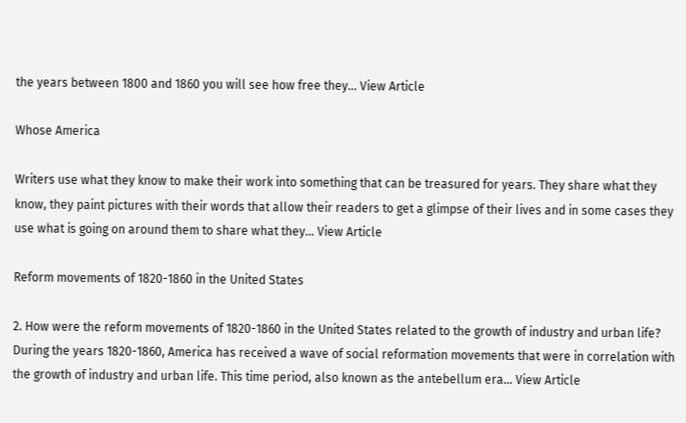the years between 1800 and 1860 you will see how free they… View Article

Whose America

Writers use what they know to make their work into something that can be treasured for years. They share what they know, they paint pictures with their words that allow their readers to get a glimpse of their lives and in some cases they use what is going on around them to share what they… View Article

Reform movements of 1820-1860 in the United States

2. How were the reform movements of 1820-1860 in the United States related to the growth of industry and urban life? During the years 1820-1860, America has received a wave of social reformation movements that were in correlation with the growth of industry and urban life. This time period, also known as the antebellum era… View Article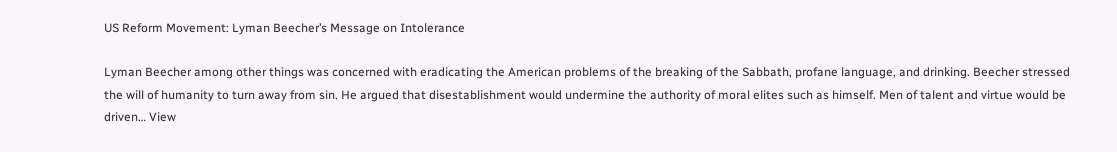US Reform Movement: Lyman Beecher’s Message on Intolerance

Lyman Beecher among other things was concerned with eradicating the American problems of the breaking of the Sabbath, profane language, and drinking. Beecher stressed the will of humanity to turn away from sin. He argued that disestablishment would undermine the authority of moral elites such as himself. Men of talent and virtue would be driven… View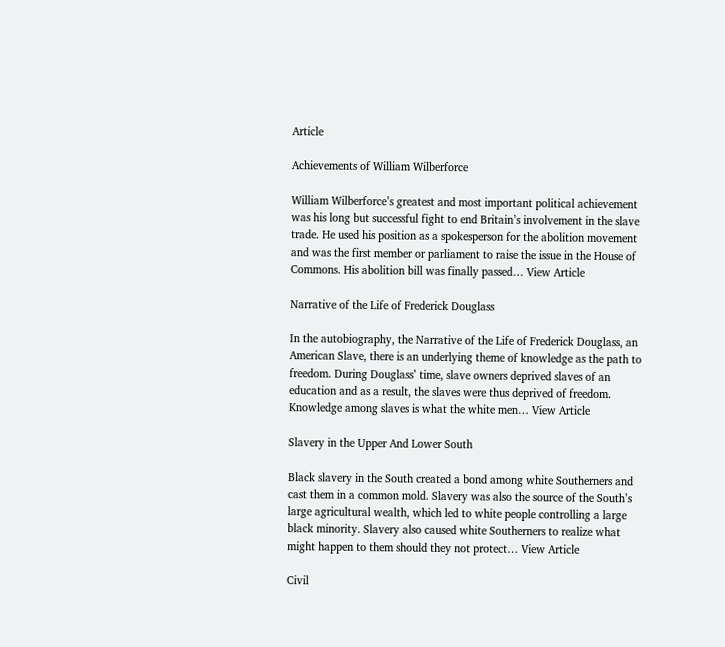Article

Achievements of William Wilberforce

William Wilberforce’s greatest and most important political achievement was his long but successful fight to end Britain’s involvement in the slave trade. He used his position as a spokesperson for the abolition movement and was the first member or parliament to raise the issue in the House of Commons. His abolition bill was finally passed… View Article

Narrative of the Life of Frederick Douglass

In the autobiography, the Narrative of the Life of Frederick Douglass, an American Slave, there is an underlying theme of knowledge as the path to freedom. During Douglass’ time, slave owners deprived slaves of an education and as a result, the slaves were thus deprived of freedom. Knowledge among slaves is what the white men… View Article

Slavery in the Upper And Lower South

Black slavery in the South created a bond among white Southerners and cast them in a common mold. Slavery was also the source of the South’s large agricultural wealth, which led to white people controlling a large black minority. Slavery also caused white Southerners to realize what might happen to them should they not protect… View Article

Civil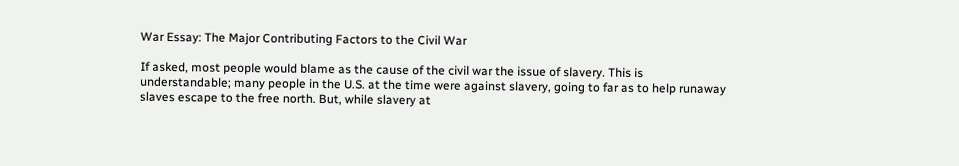War Essay: The Major Contributing Factors to the Civil War

If asked, most people would blame as the cause of the civil war the issue of slavery. This is understandable; many people in the U.S. at the time were against slavery, going to far as to help runaway slaves escape to the free north. But, while slavery at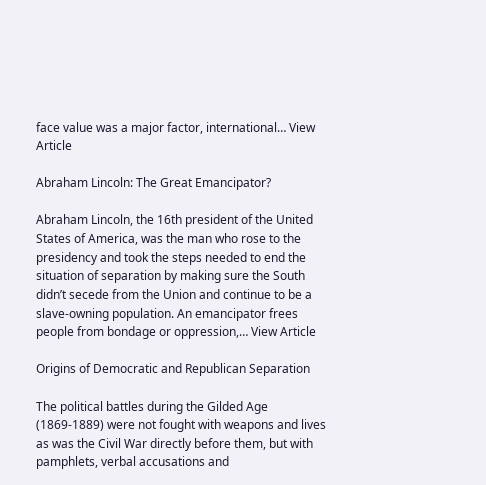face value was a major factor, international… View Article

Abraham Lincoln: The Great Emancipator?

Abraham Lincoln, the 16th president of the United States of America, was the man who rose to the presidency and took the steps needed to end the situation of separation by making sure the South didn’t secede from the Union and continue to be a slave-owning population. An emancipator frees people from bondage or oppression,… View Article

Origins of Democratic and Republican Separation

The political battles during the Gilded Age (1869-1889) were not fought with weapons and lives as was the Civil War directly before them, but with pamphlets, verbal accusations and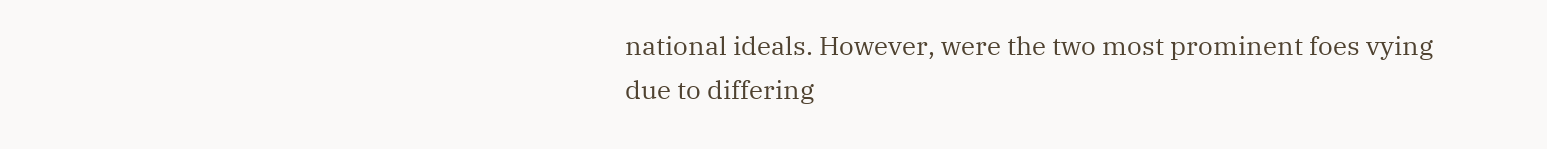national ideals. However, were the two most prominent foes vying due to differing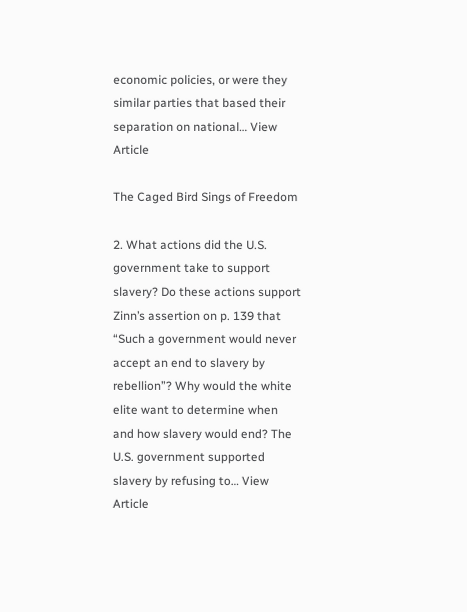economic policies, or were they similar parties that based their separation on national… View Article

The Caged Bird Sings of Freedom

2. What actions did the U.S. government take to support slavery? Do these actions support Zinn’s assertion on p. 139 that “Such a government would never accept an end to slavery by rebellion”? Why would the white elite want to determine when and how slavery would end? The U.S. government supported slavery by refusing to… View Article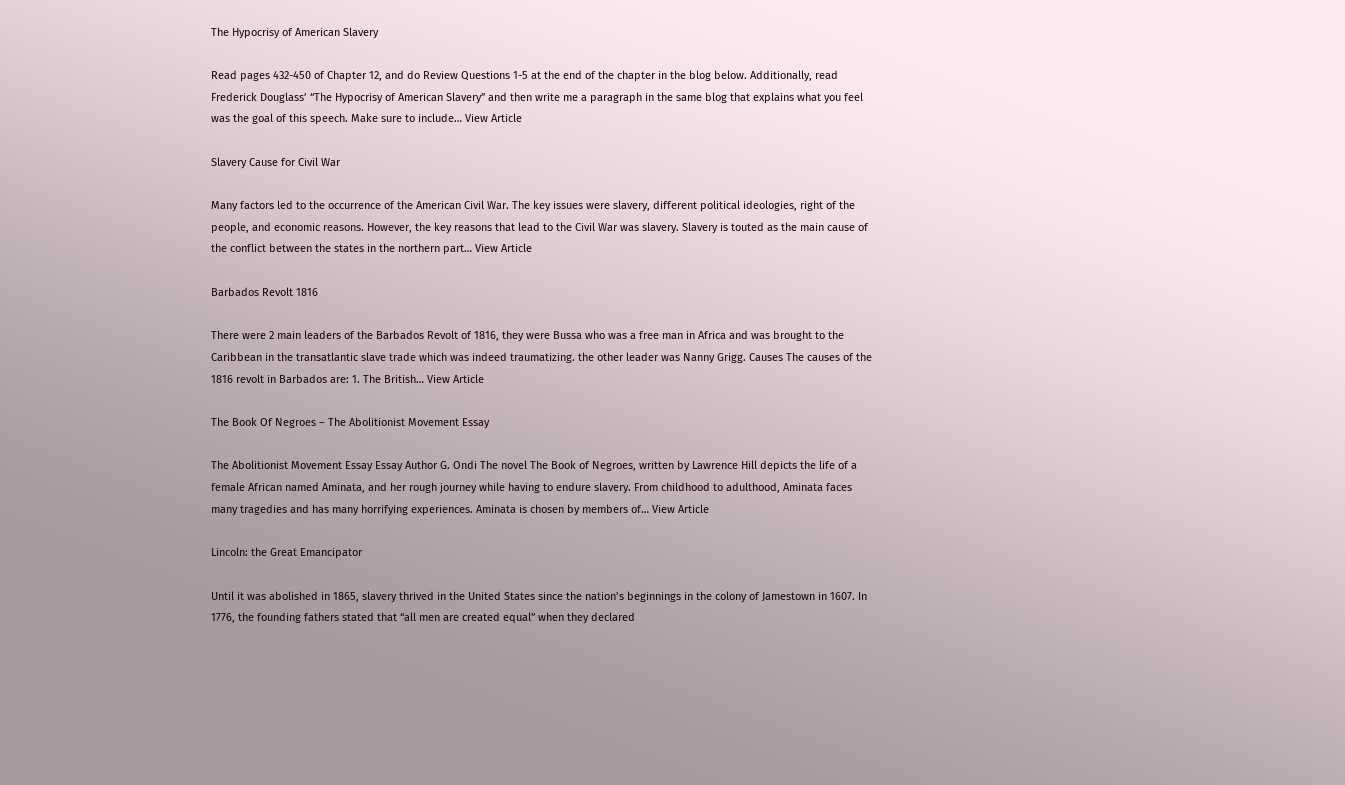The Hypocrisy of American Slavery

Read pages 432-450 of Chapter 12, and do Review Questions 1-5 at the end of the chapter in the blog below. Additionally, read Frederick Douglass’ “The Hypocrisy of American Slavery” and then write me a paragraph in the same blog that explains what you feel was the goal of this speech. Make sure to include… View Article

Slavery Cause for Civil War

Many factors led to the occurrence of the American Civil War. The key issues were slavery, different political ideologies, right of the people, and economic reasons. However, the key reasons that lead to the Civil War was slavery. Slavery is touted as the main cause of the conflict between the states in the northern part… View Article

Barbados Revolt 1816

There were 2 main leaders of the Barbados Revolt of 1816, they were Bussa who was a free man in Africa and was brought to the Caribbean in the transatlantic slave trade which was indeed traumatizing. the other leader was Nanny Grigg. Causes The causes of the 1816 revolt in Barbados are: 1. The British… View Article

The Book Of Negroes – The Abolitionist Movement Essay

The Abolitionist Movement Essay Essay Author G. Ondi The novel The Book of Negroes, written by Lawrence Hill depicts the life of a female African named Aminata, and her rough journey while having to endure slavery. From childhood to adulthood, Aminata faces many tragedies and has many horrifying experiences. Aminata is chosen by members of… View Article

Lincoln: the Great Emancipator

Until it was abolished in 1865, slavery thrived in the United States since the nation’s beginnings in the colony of Jamestown in 1607. In 1776, the founding fathers stated that “all men are created equal” when they declared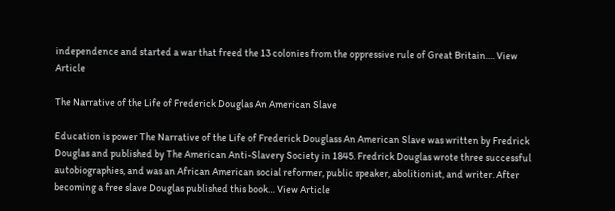independence and started a war that freed the 13 colonies from the oppressive rule of Great Britain…. View Article

The Narrative of the Life of Frederick Douglas An American Slave

Education is power The Narrative of the Life of Frederick Douglass An American Slave was written by Fredrick Douglas and published by The American Anti-Slavery Society in 1845. Fredrick Douglas wrote three successful autobiographies, and was an African American social reformer, public speaker, abolitionist, and writer. After becoming a free slave Douglas published this book… View Article